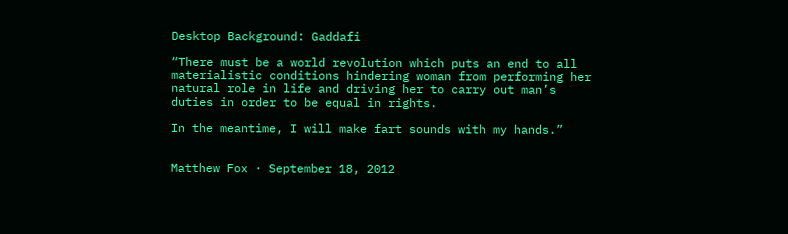Desktop Background: Gaddafi

“There must be a world revolution which puts an end to all materialistic conditions hindering woman from performing her natural role in life and driving her to carry out man’s duties in order to be equal in rights.

In the meantime, I will make fart sounds with my hands.”


Matthew Fox · September 18, 2012